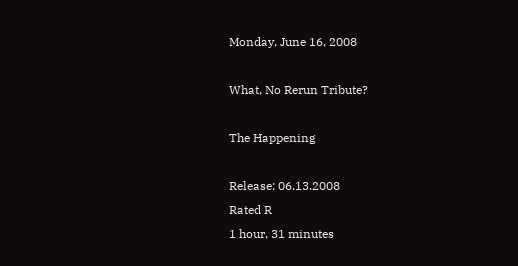Monday, June 16, 2008

What, No Rerun Tribute?

The Happening

Release: 06.13.2008
Rated R
1 hour, 31 minutes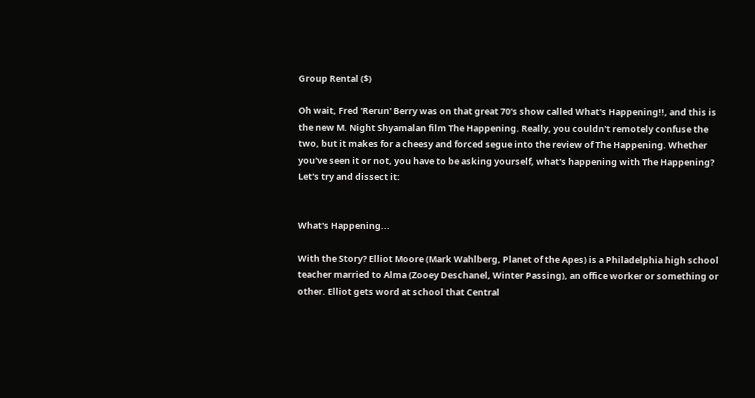Group Rental ($)

Oh wait, Fred 'Rerun' Berry was on that great 70's show called What's Happening!!, and this is the new M. Night Shyamalan film The Happening. Really, you couldn't remotely confuse the two, but it makes for a cheesy and forced segue into the review of The Happening. Whether you've seen it or not, you have to be asking yourself, what's happening with The Happening? Let's try and dissect it:


What's Happening...

With the Story? Elliot Moore (Mark Wahlberg, Planet of the Apes) is a Philadelphia high school teacher married to Alma (Zooey Deschanel, Winter Passing), an office worker or something or other. Elliot gets word at school that Central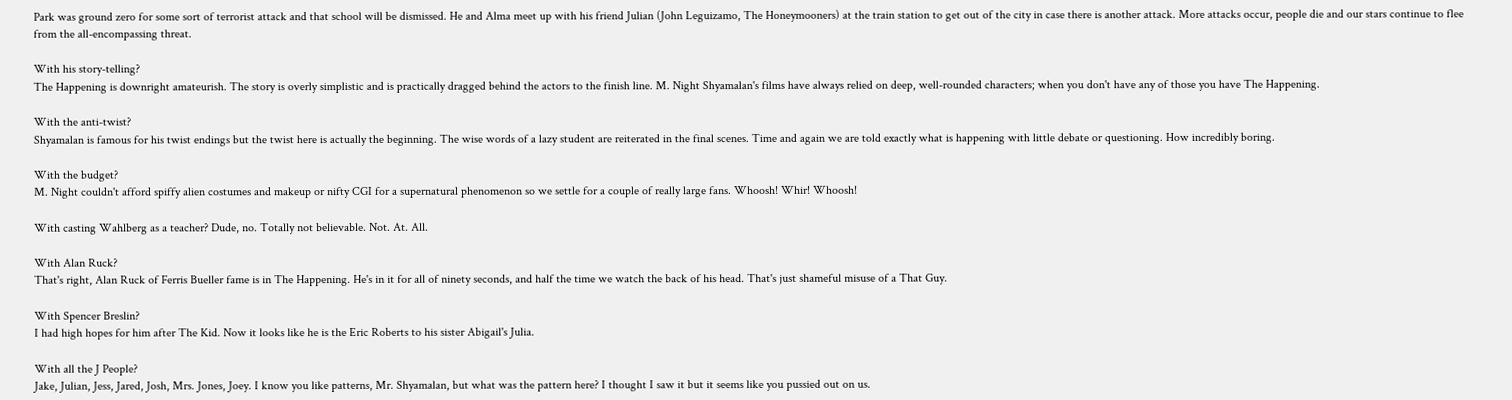Park was ground zero for some sort of terrorist attack and that school will be dismissed. He and Alma meet up with his friend Julian (John Leguizamo, The Honeymooners) at the train station to get out of the city in case there is another attack. More attacks occur, people die and our stars continue to flee from the all-encompassing threat.

With his story-telling?
The Happening is downright amateurish. The story is overly simplistic and is practically dragged behind the actors to the finish line. M. Night Shyamalan's films have always relied on deep, well-rounded characters; when you don't have any of those you have The Happening.

With the anti-twist?
Shyamalan is famous for his twist endings but the twist here is actually the beginning. The wise words of a lazy student are reiterated in the final scenes. Time and again we are told exactly what is happening with little debate or questioning. How incredibly boring.

With the budget?
M. Night couldn't afford spiffy alien costumes and makeup or nifty CGI for a supernatural phenomenon so we settle for a couple of really large fans. Whoosh! Whir! Whoosh!

With casting Wahlberg as a teacher? Dude, no. Totally not believable. Not. At. All.

With Alan Ruck?
That's right, Alan Ruck of Ferris Bueller fame is in The Happening. He's in it for all of ninety seconds, and half the time we watch the back of his head. That's just shameful misuse of a That Guy.

With Spencer Breslin?
I had high hopes for him after The Kid. Now it looks like he is the Eric Roberts to his sister Abigail's Julia.

With all the J People?
Jake, Julian, Jess, Jared, Josh, Mrs. Jones, Joey. I know you like patterns, Mr. Shyamalan, but what was the pattern here? I thought I saw it but it seems like you pussied out on us.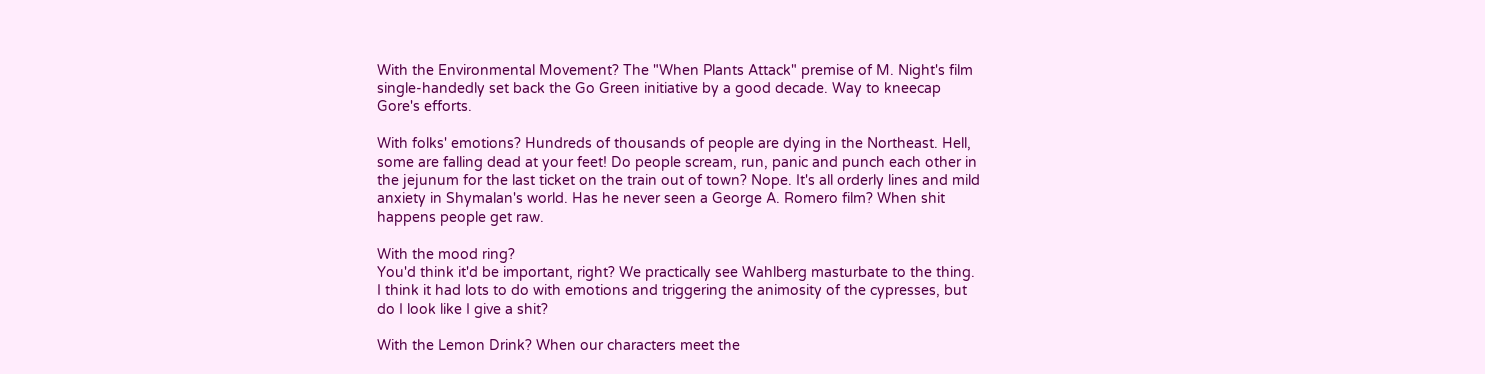With the Environmental Movement? The "When Plants Attack" premise of M. Night's film single-handedly set back the Go Green initiative by a good decade. Way to kneecap Gore's efforts.

With folks' emotions? Hundreds of thousands of people are dying in the Northeast. Hell, some are falling dead at your feet! Do people scream, run, panic and punch each other in the jejunum for the last ticket on the train out of town? Nope. It's all orderly lines and mild anxiety in Shymalan's world. Has he never seen a George A. Romero film? When shit happens people get raw.

With the mood ring?
You'd think it'd be important, right? We practically see Wahlberg masturbate to the thing. I think it had lots to do with emotions and triggering the animosity of the cypresses, but do I look like I give a shit?

With the Lemon Drink? When our characters meet the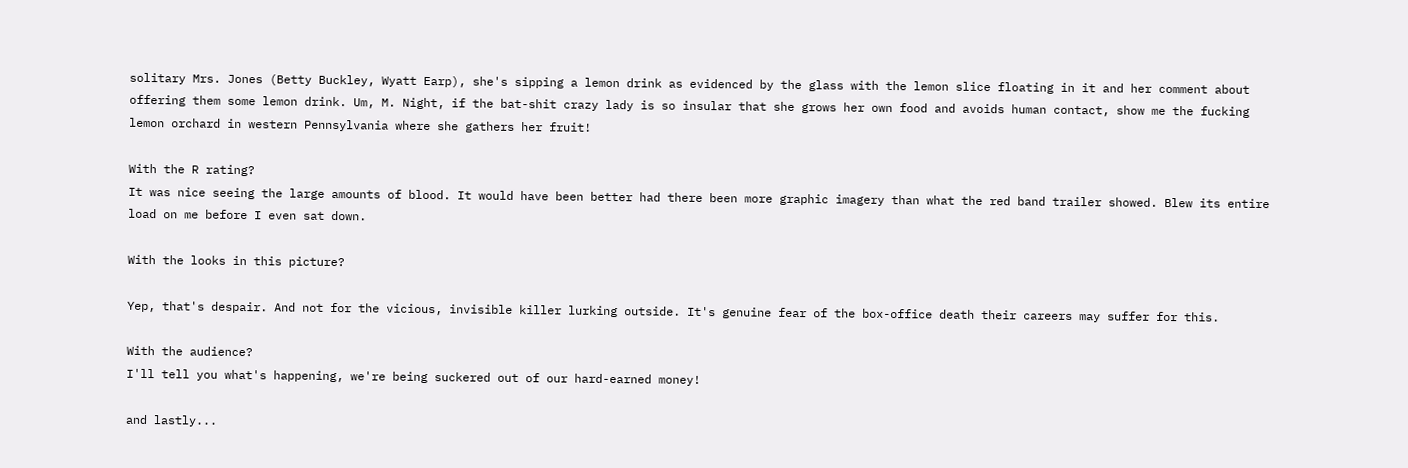solitary Mrs. Jones (Betty Buckley, Wyatt Earp), she's sipping a lemon drink as evidenced by the glass with the lemon slice floating in it and her comment about offering them some lemon drink. Um, M. Night, if the bat-shit crazy lady is so insular that she grows her own food and avoids human contact, show me the fucking lemon orchard in western Pennsylvania where she gathers her fruit!

With the R rating?
It was nice seeing the large amounts of blood. It would have been better had there been more graphic imagery than what the red band trailer showed. Blew its entire load on me before I even sat down.

With the looks in this picture?

Yep, that's despair. And not for the vicious, invisible killer lurking outside. It's genuine fear of the box-office death their careers may suffer for this.

With the audience?
I'll tell you what's happening, we're being suckered out of our hard-earned money!

and lastly...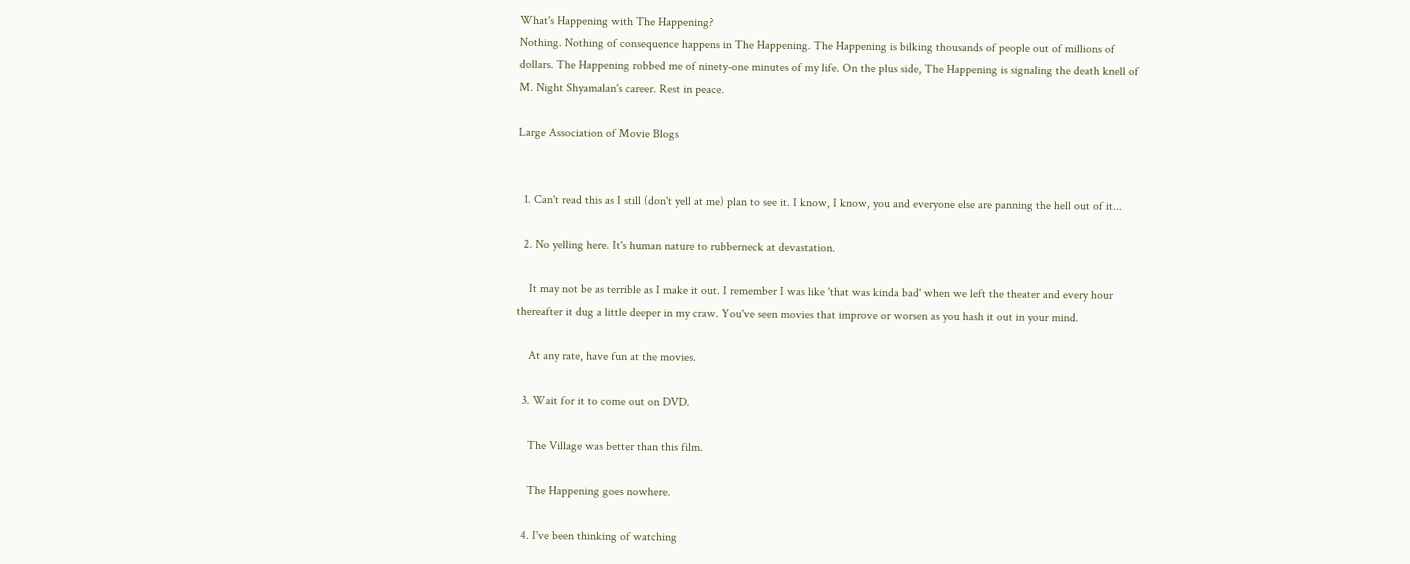What's Happening with The Happening?
Nothing. Nothing of consequence happens in The Happening. The Happening is bilking thousands of people out of millions of dollars. The Happening robbed me of ninety-one minutes of my life. On the plus side, The Happening is signaling the death knell of M. Night Shyamalan's career. Rest in peace.

Large Association of Movie Blogs


  1. Can't read this as I still (don't yell at me) plan to see it. I know, I know, you and everyone else are panning the hell out of it...

  2. No yelling here. It's human nature to rubberneck at devastation.

    It may not be as terrible as I make it out. I remember I was like 'that was kinda bad' when we left the theater and every hour thereafter it dug a little deeper in my craw. You've seen movies that improve or worsen as you hash it out in your mind.

    At any rate, have fun at the movies.

  3. Wait for it to come out on DVD.

    The Village was better than this film.

    The Happening goes nowhere.

  4. I've been thinking of watching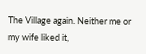The Village again. Neither me or my wife liked it,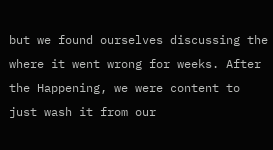but we found ourselves discussing the where it went wrong for weeks. After the Happening, we were content to just wash it from our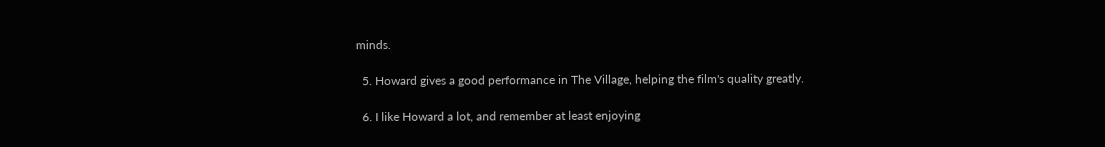minds.

  5. Howard gives a good performance in The Village, helping the film's quality greatly.

  6. I like Howard a lot, and remember at least enjoying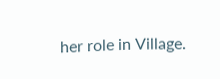her role in Village.